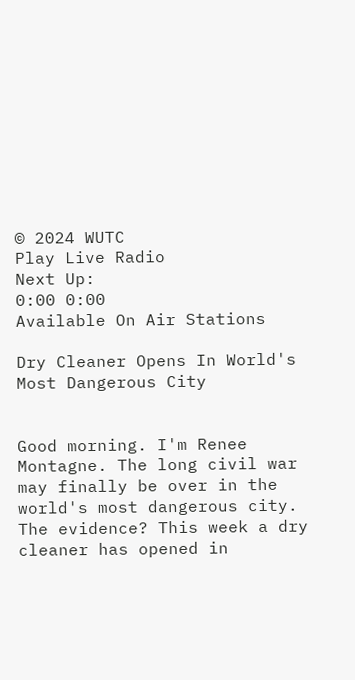© 2024 WUTC
Play Live Radio
Next Up:
0:00 0:00
Available On Air Stations

Dry Cleaner Opens In World's Most Dangerous City


Good morning. I'm Renee Montagne. The long civil war may finally be over in the world's most dangerous city. The evidence? This week a dry cleaner has opened in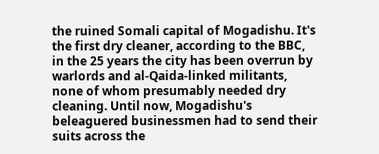the ruined Somali capital of Mogadishu. It's the first dry cleaner, according to the BBC, in the 25 years the city has been overrun by warlords and al-Qaida-linked militants, none of whom presumably needed dry cleaning. Until now, Mogadishu's beleaguered businessmen had to send their suits across the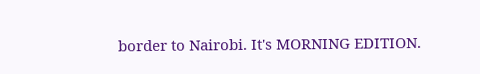border to Nairobi. It's MORNING EDITION.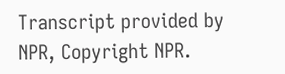Transcript provided by NPR, Copyright NPR.